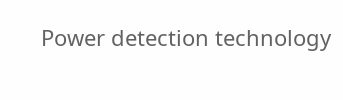Power detection technology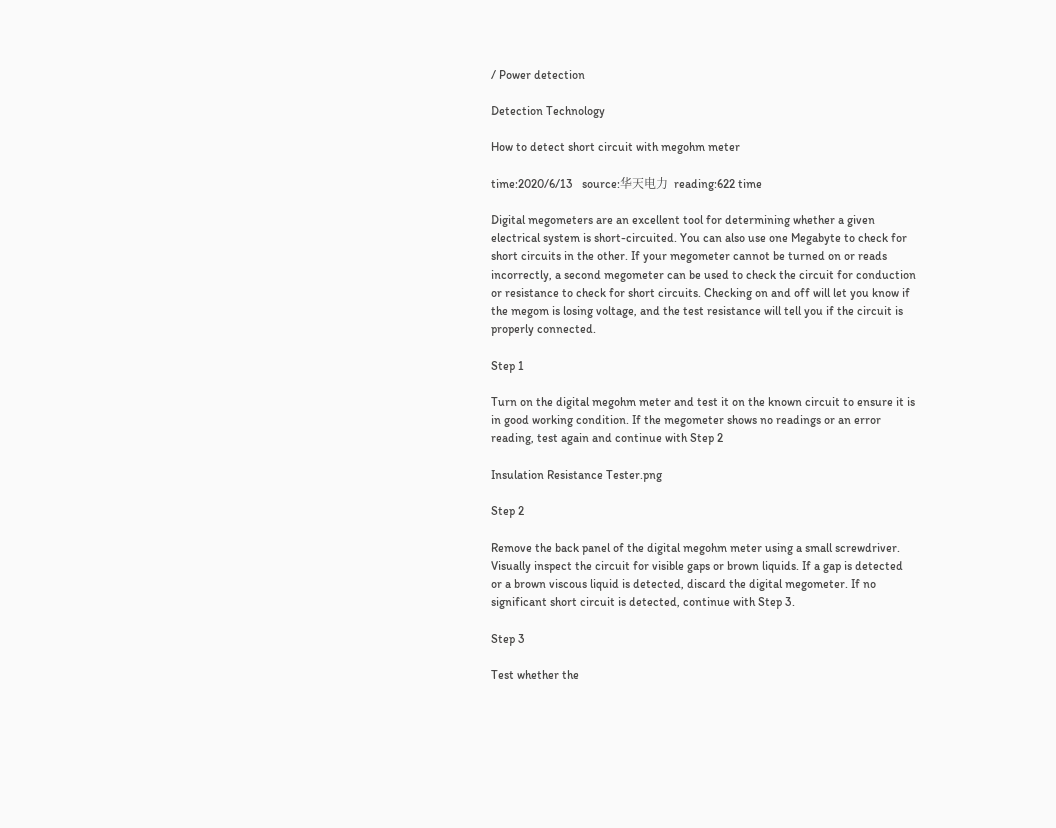/ Power detection

Detection Technology

How to detect short circuit with megohm meter

time:2020/6/13   source:华天电力  reading:622 time

Digital megometers are an excellent tool for determining whether a given electrical system is short-circuited. You can also use one Megabyte to check for short circuits in the other. If your megometer cannot be turned on or reads incorrectly, a second megometer can be used to check the circuit for conduction or resistance to check for short circuits. Checking on and off will let you know if the megom is losing voltage, and the test resistance will tell you if the circuit is properly connected.

Step 1

Turn on the digital megohm meter and test it on the known circuit to ensure it is in good working condition. If the megometer shows no readings or an error reading, test again and continue with Step 2

Insulation Resistance Tester.png

Step 2

Remove the back panel of the digital megohm meter using a small screwdriver. Visually inspect the circuit for visible gaps or brown liquids. If a gap is detected or a brown viscous liquid is detected, discard the digital megometer. If no significant short circuit is detected, continue with Step 3.

Step 3

Test whether the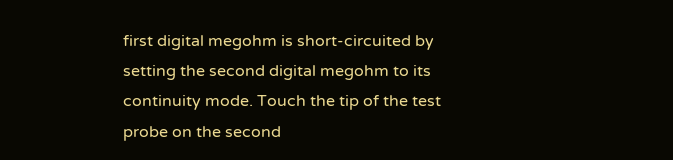first digital megohm is short-circuited by setting the second digital megohm to its continuity mode. Touch the tip of the test probe on the second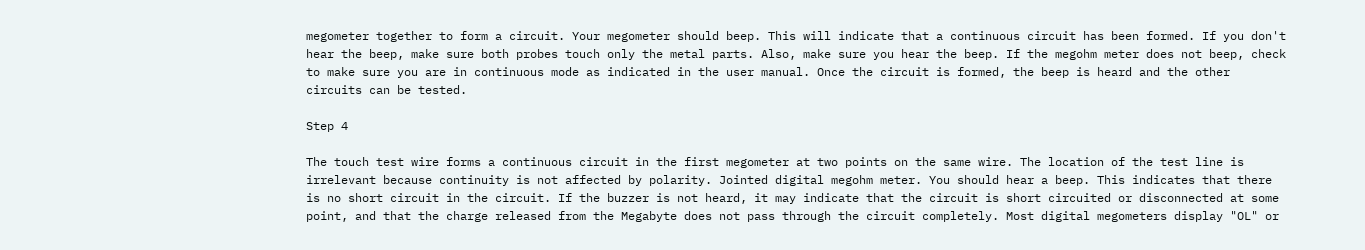megometer together to form a circuit. Your megometer should beep. This will indicate that a continuous circuit has been formed. If you don't hear the beep, make sure both probes touch only the metal parts. Also, make sure you hear the beep. If the megohm meter does not beep, check to make sure you are in continuous mode as indicated in the user manual. Once the circuit is formed, the beep is heard and the other circuits can be tested.

Step 4

The touch test wire forms a continuous circuit in the first megometer at two points on the same wire. The location of the test line is irrelevant because continuity is not affected by polarity. Jointed digital megohm meter. You should hear a beep. This indicates that there is no short circuit in the circuit. If the buzzer is not heard, it may indicate that the circuit is short circuited or disconnected at some point, and that the charge released from the Megabyte does not pass through the circuit completely. Most digital megometers display "OL" or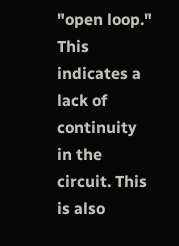"open loop." This indicates a lack of continuity in the circuit. This is also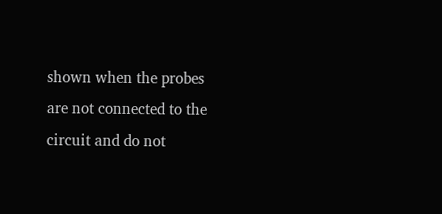shown when the probes are not connected to the circuit and do not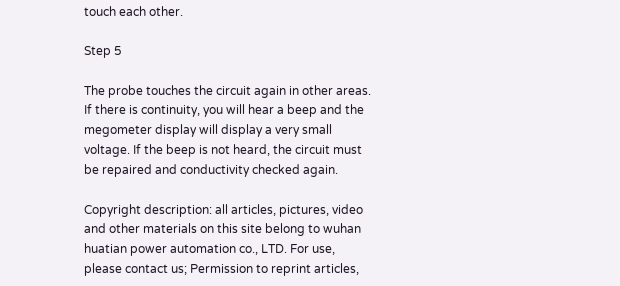touch each other.

Step 5

The probe touches the circuit again in other areas. If there is continuity, you will hear a beep and the megometer display will display a very small voltage. If the beep is not heard, the circuit must be repaired and conductivity checked again.

Copyright description: all articles, pictures, video and other materials on this site belong to wuhan huatian power automation co., LTD. For use, please contact us; Permission to reprint articles,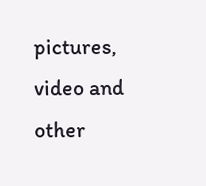pictures, video and other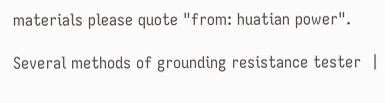materials please quote "from: huatian power".

Several methods of grounding resistance tester  |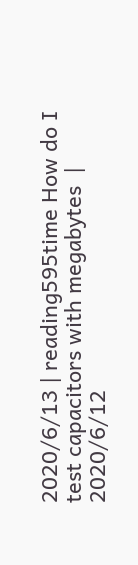2020/6/13 | reading595time How do I test capacitors with megabytes  | 2020/6/12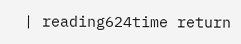| reading624time return